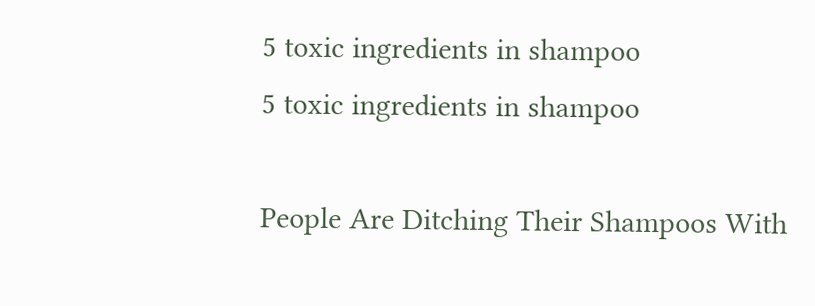5 toxic ingredients in shampoo
5 toxic ingredients in shampoo

People Are Ditching Their Shampoos With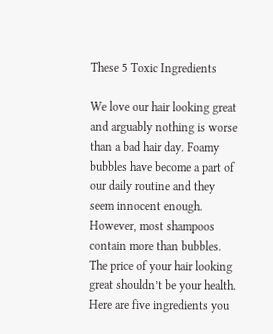These 5 Toxic Ingredients

We love our hair looking great and arguably nothing is worse than a bad hair day. Foamy bubbles have become a part of our daily routine and they seem innocent enough. However, most shampoos contain more than bubbles. The price of your hair looking great shouldn’t be your health. Here are five ingredients you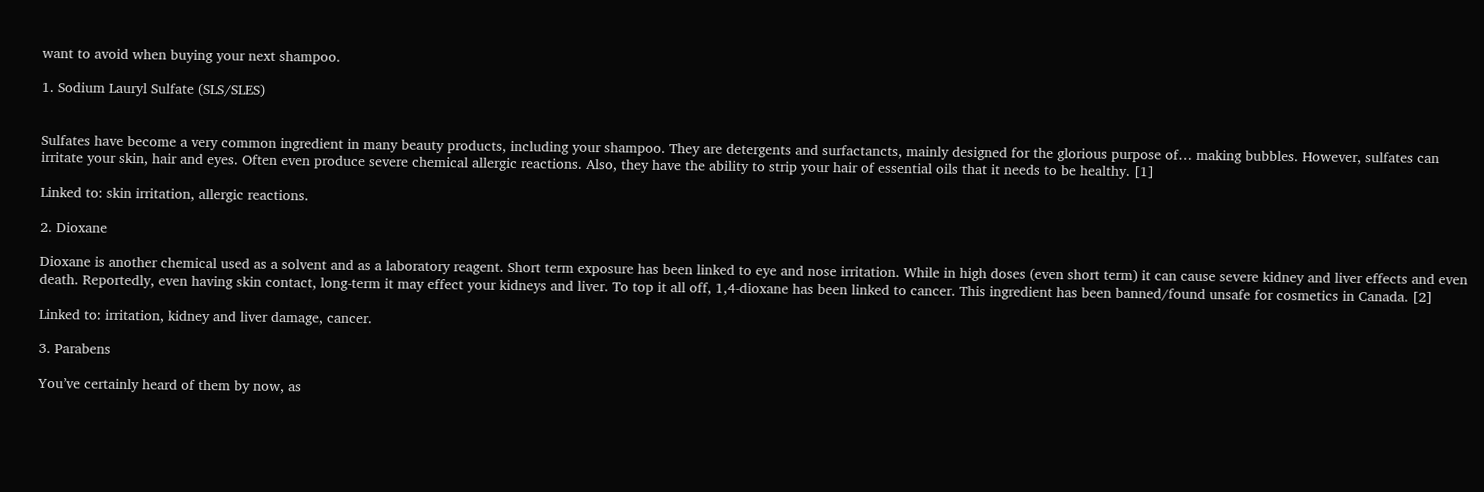want to avoid when buying your next shampoo.

1. Sodium Lauryl Sulfate (SLS/SLES)


Sulfates have become a very common ingredient in many beauty products, including your shampoo. They are detergents and surfactancts, mainly designed for the glorious purpose of… making bubbles. However, sulfates can irritate your skin, hair and eyes. Often even produce severe chemical allergic reactions. Also, they have the ability to strip your hair of essential oils that it needs to be healthy. [1]

Linked to: skin irritation, allergic reactions.

2. Dioxane

Dioxane is another chemical used as a solvent and as a laboratory reagent. Short term exposure has been linked to eye and nose irritation. While in high doses (even short term) it can cause severe kidney and liver effects and even death. Reportedly, even having skin contact, long-term it may effect your kidneys and liver. To top it all off, 1,4-dioxane has been linked to cancer. This ingredient has been banned/found unsafe for cosmetics in Canada. [2]

Linked to: irritation, kidney and liver damage, cancer.

3. Parabens

You’ve certainly heard of them by now, as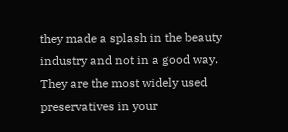they made a splash in the beauty industry and not in a good way. They are the most widely used preservatives in your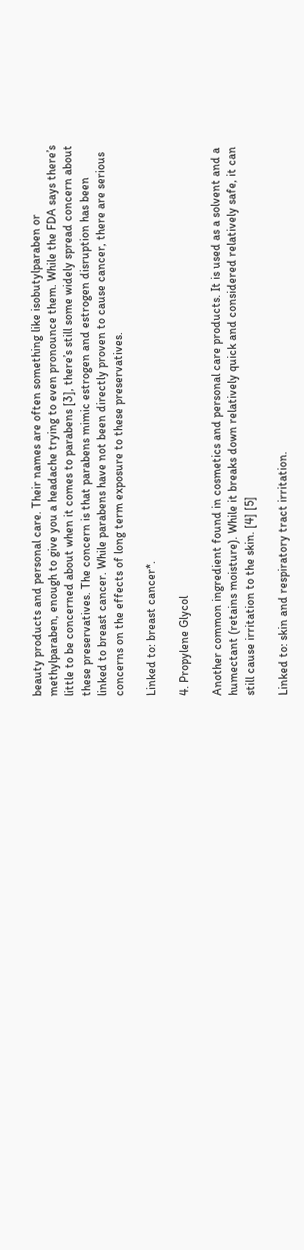beauty products and personal care. Their names are often something like isobutylparaben or methylparaben, enough to give you a headache trying to even pronounce them. While the FDA says there’s little to be concerned about when it comes to parabens [3], there’s still some widely spread concern about these preservatives. The concern is that parabens mimic estrogen and estrogen disruption has been linked to breast cancer. While parabens have not been directly proven to cause cancer, there are serious concerns on the effects of long term exposure to these preservatives.

Linked to: breast cancer*.

4. Propylene Glycol

Another common ingredient found in cosmetics and personal care products. It is used as a solvent and a humectant (retains moisture). While it breaks down relatively quick and considered relatively safe, it can still cause irritation to the skin. [4] [5]

Linked to: skin and respiratory tract irritation.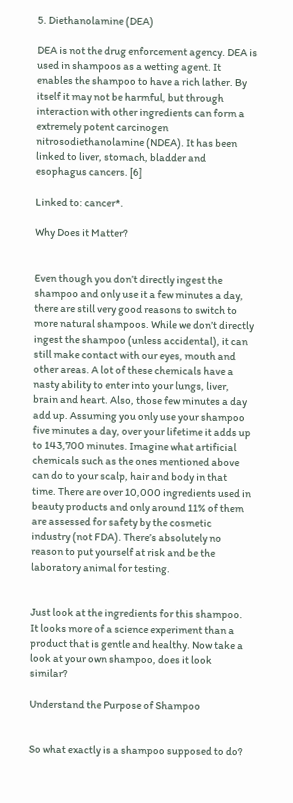5. Diethanolamine (DEA)

DEA is not the drug enforcement agency. DEA is used in shampoos as a wetting agent. It enables the shampoo to have a rich lather. By itself it may not be harmful, but through interaction with other ingredients can form a extremely potent carcinogen nitrosodiethanolamine (NDEA). It has been linked to liver, stomach, bladder and esophagus cancers. [6]

Linked to: cancer*.

Why Does it Matter?


Even though you don’t directly ingest the shampoo and only use it a few minutes a day, there are still very good reasons to switch to more natural shampoos. While we don’t directly ingest the shampoo (unless accidental), it can still make contact with our eyes, mouth and other areas. A lot of these chemicals have a nasty ability to enter into your lungs, liver, brain and heart. Also, those few minutes a day add up. Assuming you only use your shampoo five minutes a day, over your lifetime it adds up to 143,700 minutes. Imagine what artificial chemicals such as the ones mentioned above can do to your scalp, hair and body in that time. There are over 10,000 ingredients used in beauty products and only around 11% of them are assessed for safety by the cosmetic industry (not FDA). There’s absolutely no reason to put yourself at risk and be the laboratory animal for testing.


Just look at the ingredients for this shampoo. It looks more of a science experiment than a product that is gentle and healthy. Now take a look at your own shampoo, does it look similar?

Understand the Purpose of Shampoo


So what exactly is a shampoo supposed to do?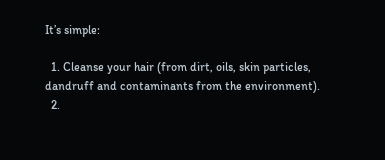It’s simple:

  1. Cleanse your hair (from dirt, oils, skin particles, dandruff and contaminants from the environment).
  2.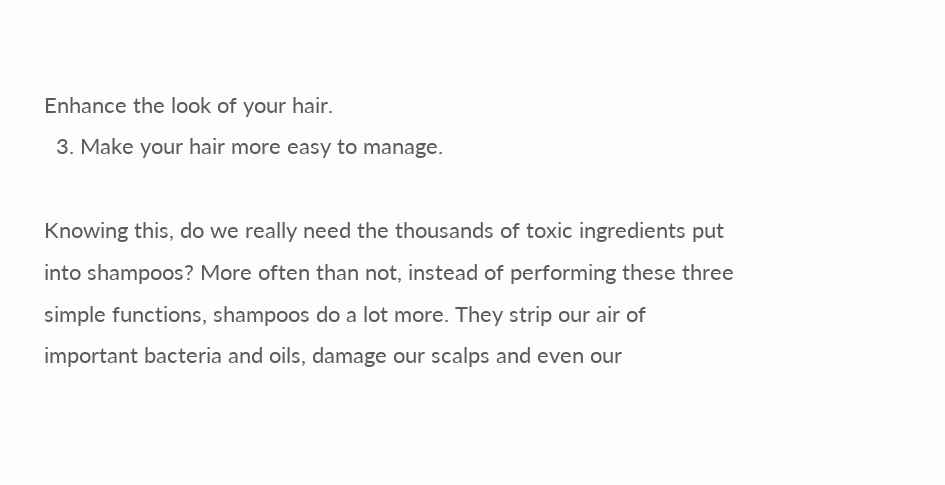Enhance the look of your hair.
  3. Make your hair more easy to manage.

Knowing this, do we really need the thousands of toxic ingredients put into shampoos? More often than not, instead of performing these three simple functions, shampoos do a lot more. They strip our air of important bacteria and oils, damage our scalps and even our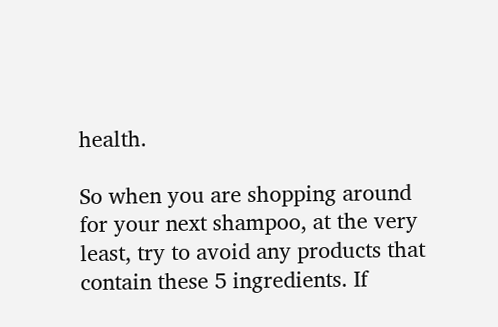health.

So when you are shopping around for your next shampoo, at the very least, try to avoid any products that contain these 5 ingredients. If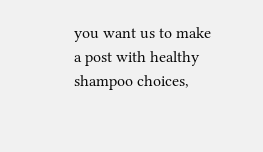you want us to make a post with healthy shampoo choices,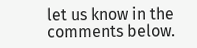let us know in the comments below.